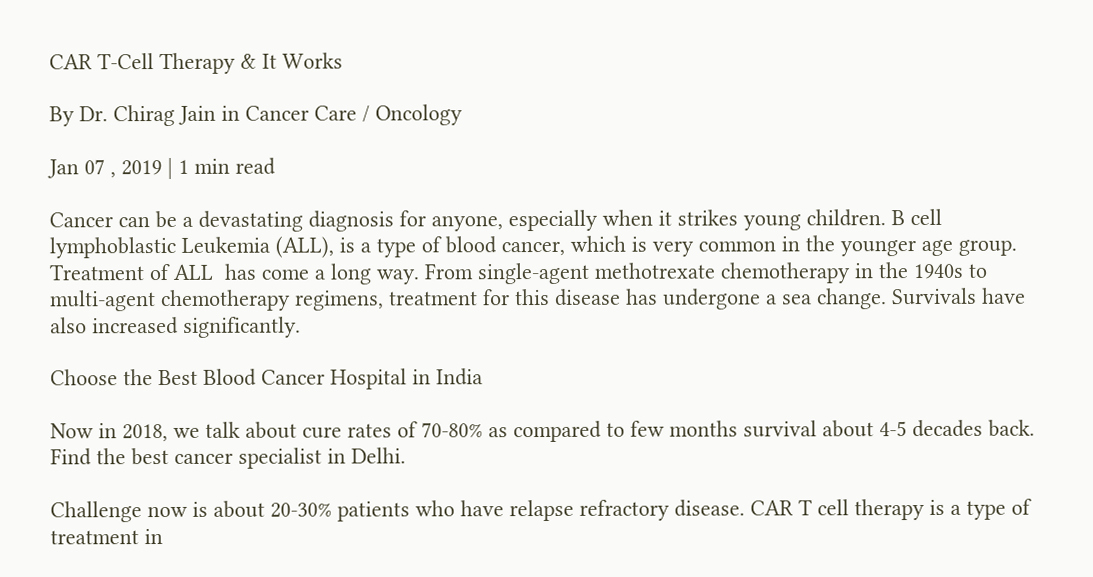CAR T-Cell Therapy & It Works

By Dr. Chirag Jain in Cancer Care / Oncology

Jan 07 , 2019 | 1 min read

Cancer can be a devastating diagnosis for anyone, especially when it strikes young children. B cell lymphoblastic Leukemia (ALL), is a type of blood cancer, which is very common in the younger age group. Treatment of ALL  has come a long way. From single-agent methotrexate chemotherapy in the 1940s to multi-agent chemotherapy regimens, treatment for this disease has undergone a sea change. Survivals have also increased significantly.

Choose the Best Blood Cancer Hospital in India

Now in 2018, we talk about cure rates of 70-80% as compared to few months survival about 4-5 decades back. Find the best cancer specialist in Delhi.

Challenge now is about 20-30% patients who have relapse refractory disease. CAR T cell therapy is a type of treatment in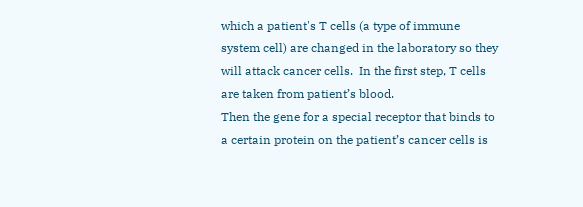which a patient's T cells (a type of immune system cell) are changed in the laboratory so they will attack cancer cells.  In the first step, T cells are taken from patient’s blood.
Then the gene for a special receptor that binds to a certain protein on the patient’s cancer cells is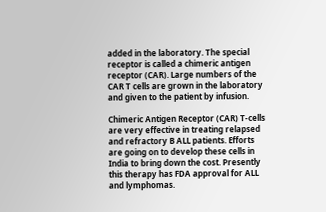added in the laboratory. The special receptor is called a chimeric antigen receptor (CAR). Large numbers of the CAR T cells are grown in the laboratory and given to the patient by infusion.

Chimeric Antigen Receptor (CAR) T-cells are very effective in treating relapsed and refractory B ALL patients. Efforts are going on to develop these cells in India to bring down the cost. Presently this therapy has FDA approval for ALL and lymphomas.